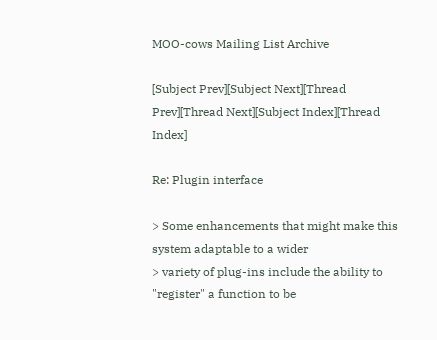MOO-cows Mailing List Archive

[Subject Prev][Subject Next][Thread Prev][Thread Next][Subject Index][Thread Index]

Re: Plugin interface

> Some enhancements that might make this system adaptable to a wider
> variety of plug-ins include the ability to "register" a function to be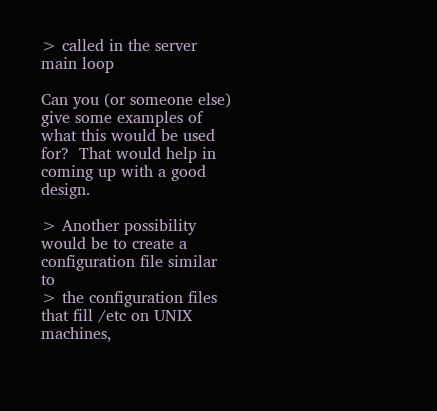> called in the server main loop

Can you (or someone else) give some examples of what this would be used
for?  That would help in coming up with a good design.

> Another possibility would be to create a configuration file similar to
> the configuration files that fill /etc on UNIX machines,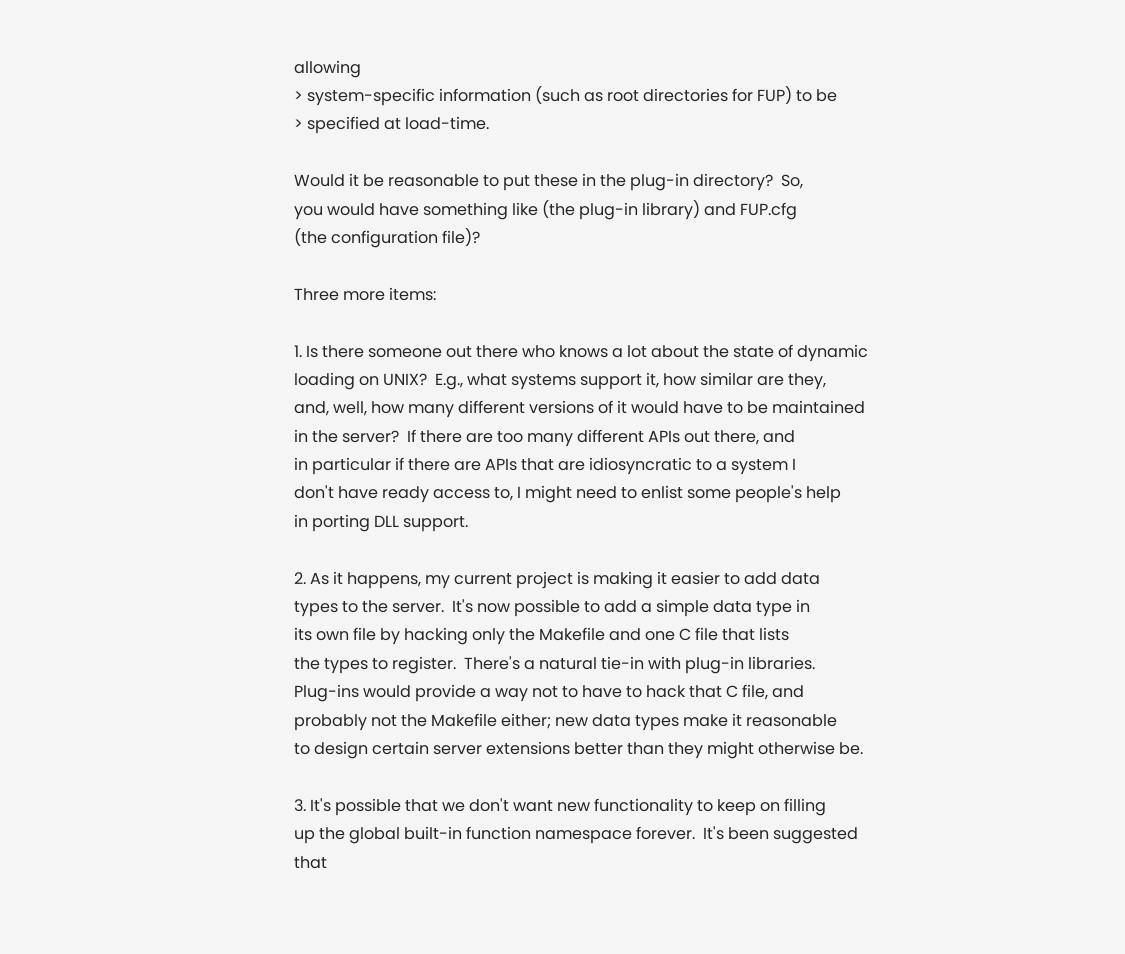allowing
> system-specific information (such as root directories for FUP) to be
> specified at load-time.

Would it be reasonable to put these in the plug-in directory?  So,
you would have something like (the plug-in library) and FUP.cfg
(the configuration file)?

Three more items:

1. Is there someone out there who knows a lot about the state of dynamic
loading on UNIX?  E.g., what systems support it, how similar are they,
and, well, how many different versions of it would have to be maintained
in the server?  If there are too many different APIs out there, and
in particular if there are APIs that are idiosyncratic to a system I
don't have ready access to, I might need to enlist some people's help
in porting DLL support.

2. As it happens, my current project is making it easier to add data
types to the server.  It's now possible to add a simple data type in
its own file by hacking only the Makefile and one C file that lists
the types to register.  There's a natural tie-in with plug-in libraries.
Plug-ins would provide a way not to have to hack that C file, and
probably not the Makefile either; new data types make it reasonable
to design certain server extensions better than they might otherwise be.

3. It's possible that we don't want new functionality to keep on filling
up the global built-in function namespace forever.  It's been suggested
that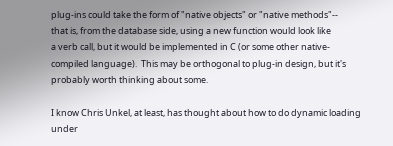plug-ins could take the form of "native objects" or "native methods"--
that is, from the database side, using a new function would look like
a verb call, but it would be implemented in C (or some other native-
compiled language).  This may be orthogonal to plug-in design, but it's
probably worth thinking about some.

I know Chris Unkel, at least, has thought about how to do dynamic loading
under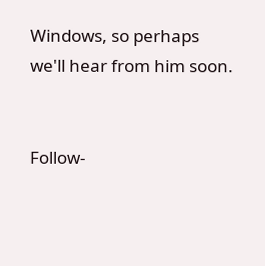Windows, so perhaps we'll hear from him soon.


Follow-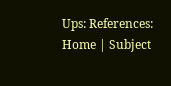Ups: References:
Home | Subject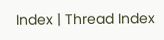Index | Thread Index